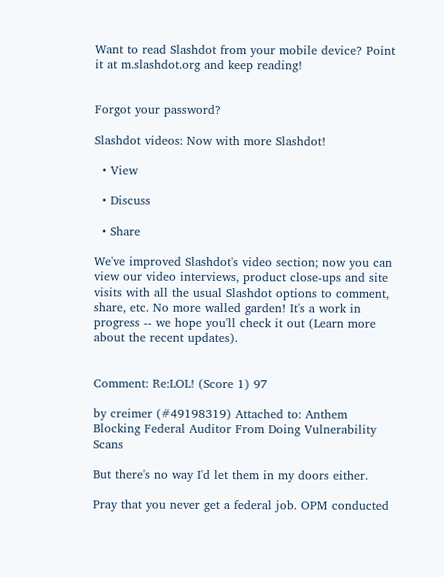Want to read Slashdot from your mobile device? Point it at m.slashdot.org and keep reading!


Forgot your password?

Slashdot videos: Now with more Slashdot!

  • View

  • Discuss

  • Share

We've improved Slashdot's video section; now you can view our video interviews, product close-ups and site visits with all the usual Slashdot options to comment, share, etc. No more walled garden! It's a work in progress -- we hope you'll check it out (Learn more about the recent updates).


Comment: Re:LOL! (Score 1) 97

by creimer (#49198319) Attached to: Anthem Blocking Federal Auditor From Doing Vulnerability Scans

But there's no way I'd let them in my doors either.

Pray that you never get a federal job. OPM conducted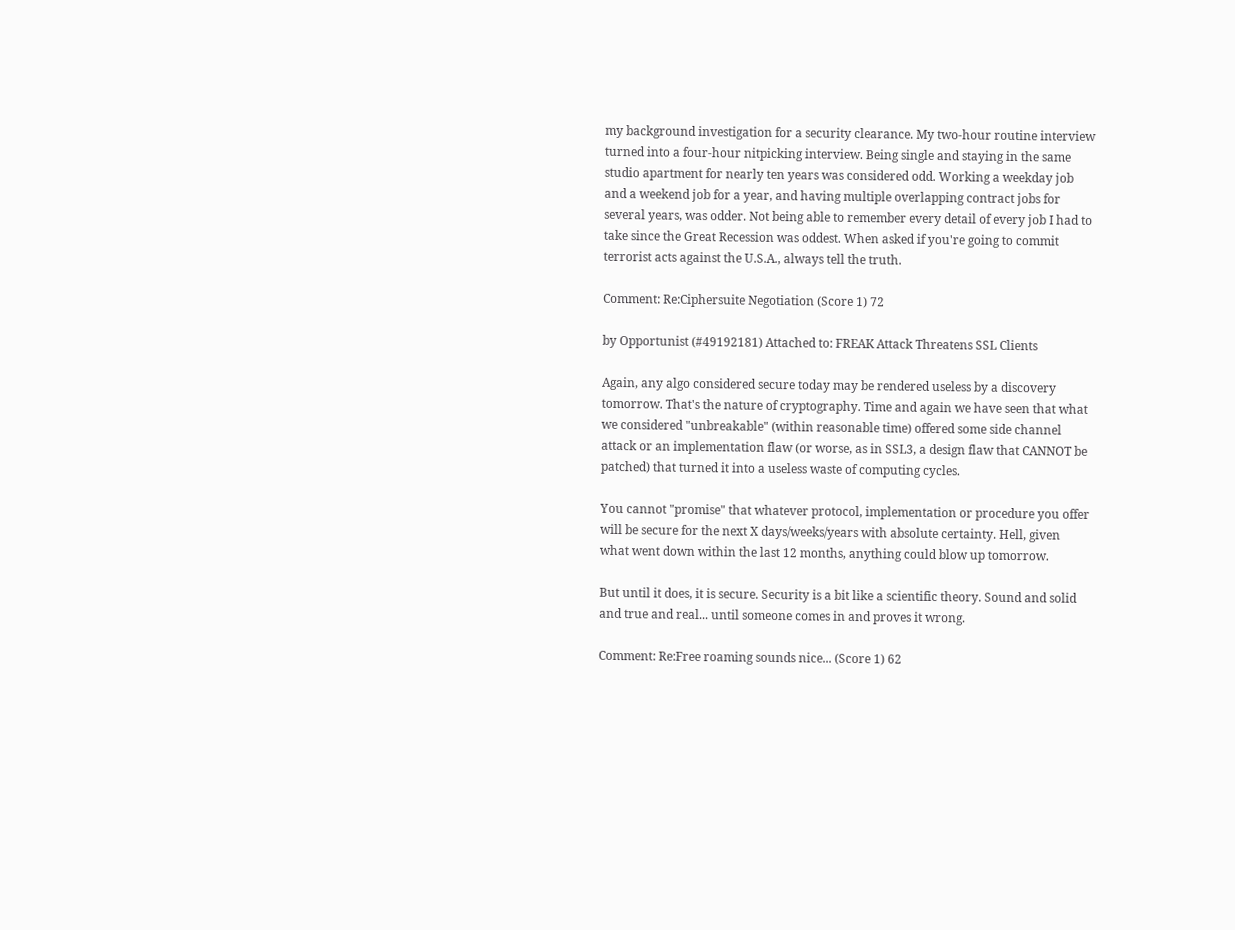my background investigation for a security clearance. My two-hour routine interview turned into a four-hour nitpicking interview. Being single and staying in the same studio apartment for nearly ten years was considered odd. Working a weekday job and a weekend job for a year, and having multiple overlapping contract jobs for several years, was odder. Not being able to remember every detail of every job I had to take since the Great Recession was oddest. When asked if you're going to commit terrorist acts against the U.S.A., always tell the truth.

Comment: Re:Ciphersuite Negotiation (Score 1) 72

by Opportunist (#49192181) Attached to: FREAK Attack Threatens SSL Clients

Again, any algo considered secure today may be rendered useless by a discovery tomorrow. That's the nature of cryptography. Time and again we have seen that what we considered "unbreakable" (within reasonable time) offered some side channel attack or an implementation flaw (or worse, as in SSL3, a design flaw that CANNOT be patched) that turned it into a useless waste of computing cycles.

You cannot "promise" that whatever protocol, implementation or procedure you offer will be secure for the next X days/weeks/years with absolute certainty. Hell, given what went down within the last 12 months, anything could blow up tomorrow.

But until it does, it is secure. Security is a bit like a scientific theory. Sound and solid and true and real... until someone comes in and proves it wrong.

Comment: Re:Free roaming sounds nice... (Score 1) 62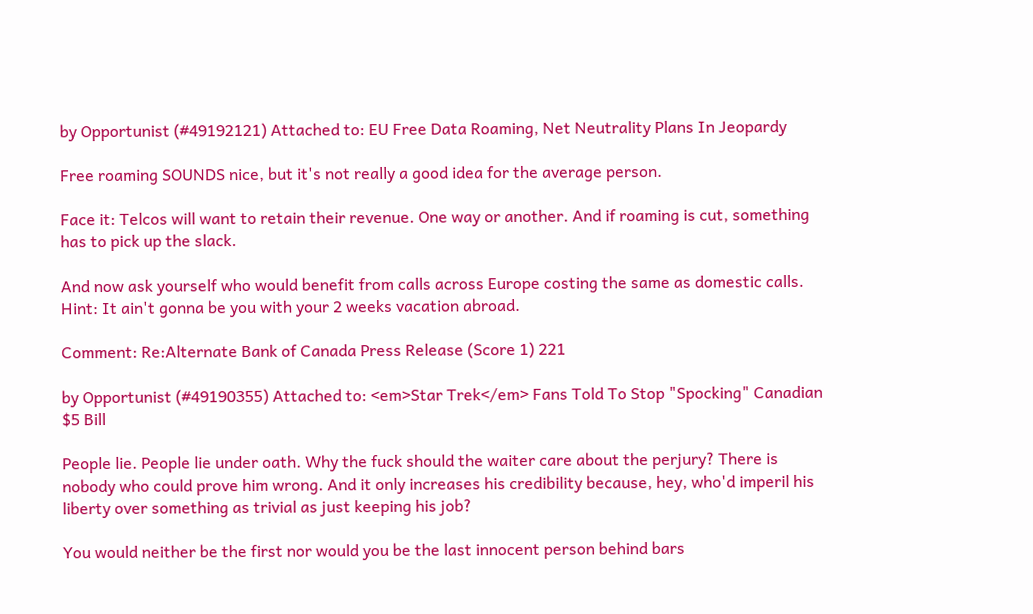by Opportunist (#49192121) Attached to: EU Free Data Roaming, Net Neutrality Plans In Jeopardy

Free roaming SOUNDS nice, but it's not really a good idea for the average person.

Face it: Telcos will want to retain their revenue. One way or another. And if roaming is cut, something has to pick up the slack.

And now ask yourself who would benefit from calls across Europe costing the same as domestic calls. Hint: It ain't gonna be you with your 2 weeks vacation abroad.

Comment: Re:Alternate Bank of Canada Press Release (Score 1) 221

by Opportunist (#49190355) Attached to: <em>Star Trek</em> Fans Told To Stop "Spocking" Canadian $5 Bill

People lie. People lie under oath. Why the fuck should the waiter care about the perjury? There is nobody who could prove him wrong. And it only increases his credibility because, hey, who'd imperil his liberty over something as trivial as just keeping his job?

You would neither be the first nor would you be the last innocent person behind bars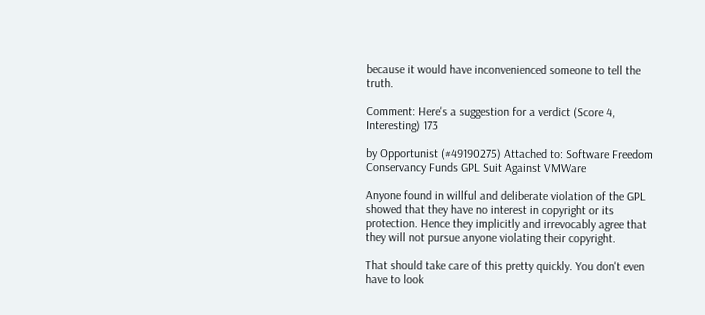because it would have inconvenienced someone to tell the truth.

Comment: Here's a suggestion for a verdict (Score 4, Interesting) 173

by Opportunist (#49190275) Attached to: Software Freedom Conservancy Funds GPL Suit Against VMWare

Anyone found in willful and deliberate violation of the GPL showed that they have no interest in copyright or its protection. Hence they implicitly and irrevocably agree that they will not pursue anyone violating their copyright.

That should take care of this pretty quickly. You don't even have to look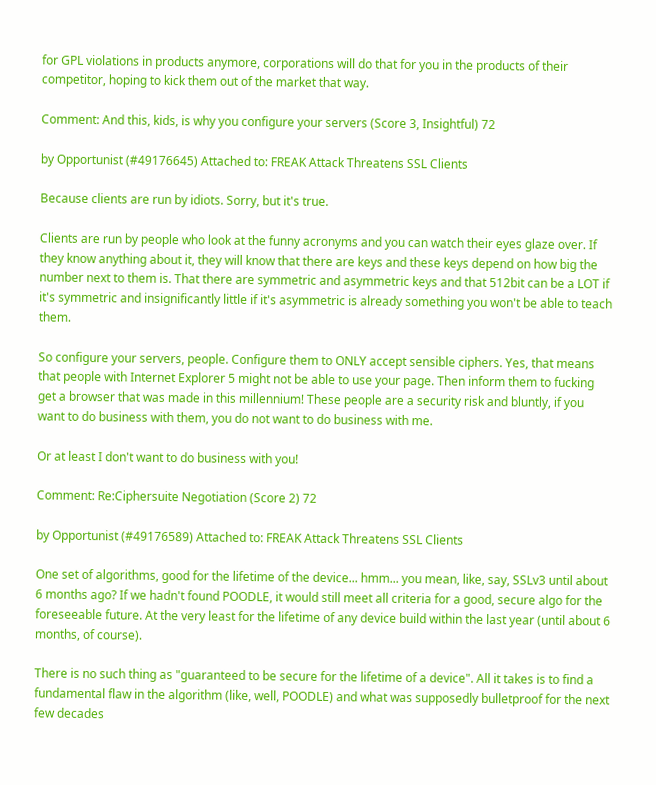for GPL violations in products anymore, corporations will do that for you in the products of their competitor, hoping to kick them out of the market that way.

Comment: And this, kids, is why you configure your servers (Score 3, Insightful) 72

by Opportunist (#49176645) Attached to: FREAK Attack Threatens SSL Clients

Because clients are run by idiots. Sorry, but it's true.

Clients are run by people who look at the funny acronyms and you can watch their eyes glaze over. If they know anything about it, they will know that there are keys and these keys depend on how big the number next to them is. That there are symmetric and asymmetric keys and that 512bit can be a LOT if it's symmetric and insignificantly little if it's asymmetric is already something you won't be able to teach them.

So configure your servers, people. Configure them to ONLY accept sensible ciphers. Yes, that means that people with Internet Explorer 5 might not be able to use your page. Then inform them to fucking get a browser that was made in this millennium! These people are a security risk and bluntly, if you want to do business with them, you do not want to do business with me.

Or at least I don't want to do business with you!

Comment: Re:Ciphersuite Negotiation (Score 2) 72

by Opportunist (#49176589) Attached to: FREAK Attack Threatens SSL Clients

One set of algorithms, good for the lifetime of the device... hmm... you mean, like, say, SSLv3 until about 6 months ago? If we hadn't found POODLE, it would still meet all criteria for a good, secure algo for the foreseeable future. At the very least for the lifetime of any device build within the last year (until about 6 months, of course).

There is no such thing as "guaranteed to be secure for the lifetime of a device". All it takes is to find a fundamental flaw in the algorithm (like, well, POODLE) and what was supposedly bulletproof for the next few decades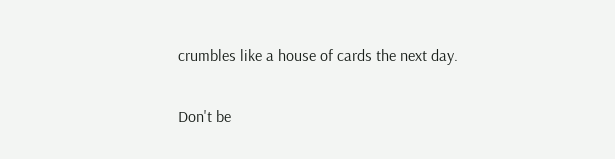crumbles like a house of cards the next day.

Don't be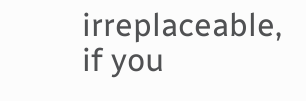irreplaceable, if you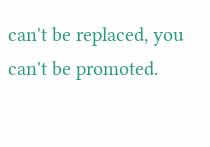can't be replaced, you can't be promoted.